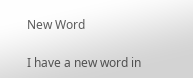New Word

I have a new word in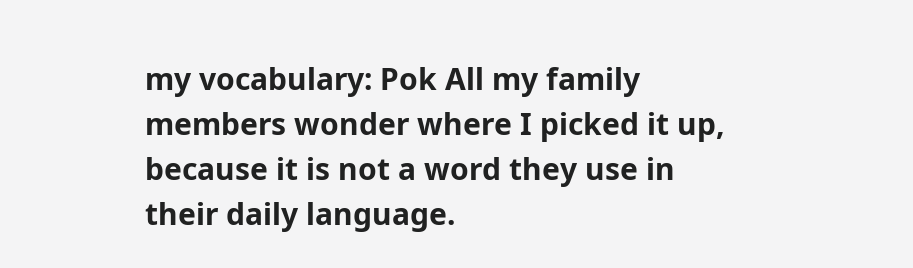my vocabulary: Pok All my family members wonder where I picked it up, because it is not a word they use in their daily language.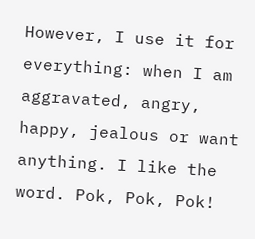However, I use it for everything: when I am aggravated, angry, happy, jealous or want anything. I like the word. Pok, Pok, Pok!